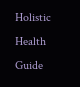Holistic Health Guide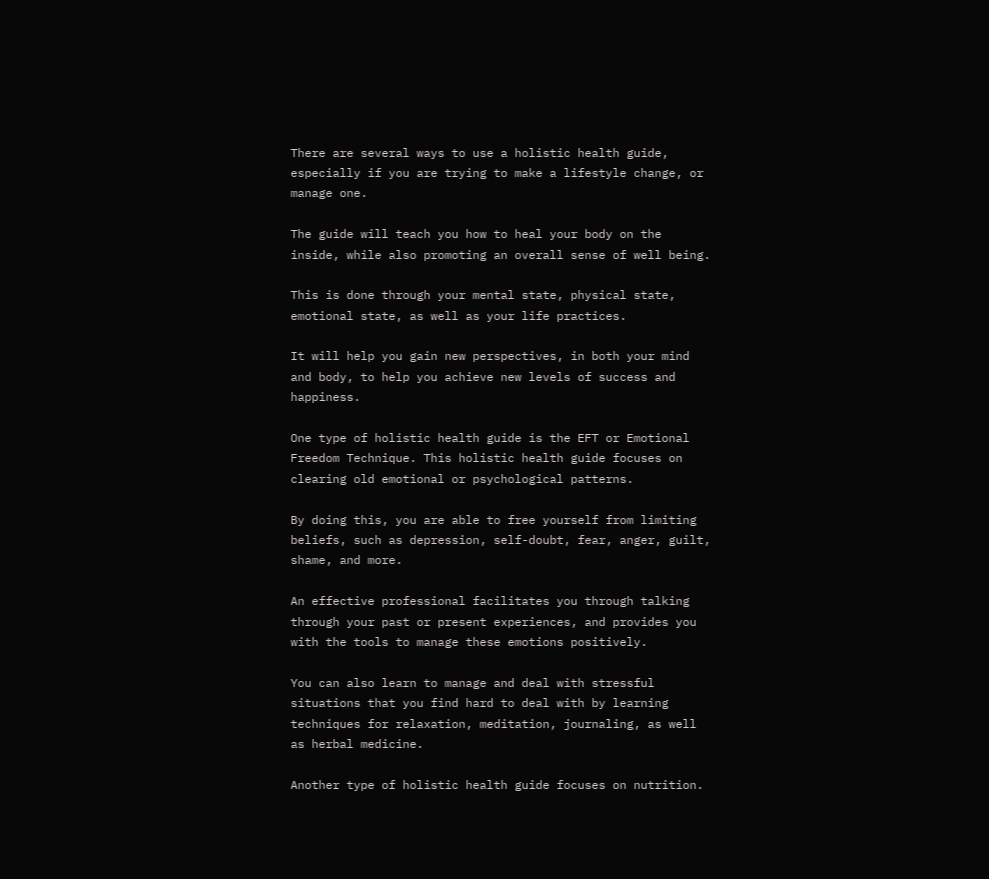There are several ways to use a holistic health guide, especially if you are trying to make a lifestyle change, or manage one.

The guide will teach you how to heal your body on the inside, while also promoting an overall sense of well being.

This is done through your mental state, physical state, emotional state, as well as your life practices.

It will help you gain new perspectives, in both your mind and body, to help you achieve new levels of success and happiness.

One type of holistic health guide is the EFT or Emotional Freedom Technique. This holistic health guide focuses on clearing old emotional or psychological patterns.

By doing this, you are able to free yourself from limiting beliefs, such as depression, self-doubt, fear, anger, guilt, shame, and more.

An effective professional facilitates you through talking through your past or present experiences, and provides you with the tools to manage these emotions positively.

You can also learn to manage and deal with stressful situations that you find hard to deal with by learning techniques for relaxation, meditation, journaling, as well as herbal medicine.

Another type of holistic health guide focuses on nutrition.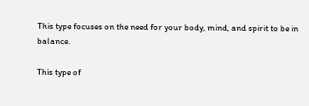This type focuses on the need for your body, mind, and spirit to be in balance.

This type of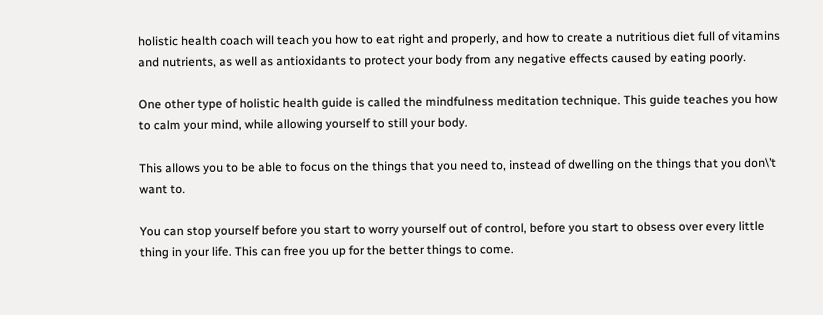holistic health coach will teach you how to eat right and properly, and how to create a nutritious diet full of vitamins and nutrients, as well as antioxidants to protect your body from any negative effects caused by eating poorly.

One other type of holistic health guide is called the mindfulness meditation technique. This guide teaches you how to calm your mind, while allowing yourself to still your body.

This allows you to be able to focus on the things that you need to, instead of dwelling on the things that you don\’t want to.

You can stop yourself before you start to worry yourself out of control, before you start to obsess over every little thing in your life. This can free you up for the better things to come.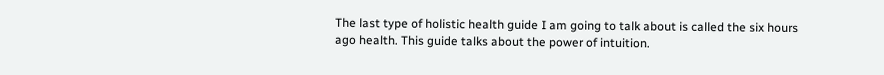The last type of holistic health guide I am going to talk about is called the six hours ago health. This guide talks about the power of intuition.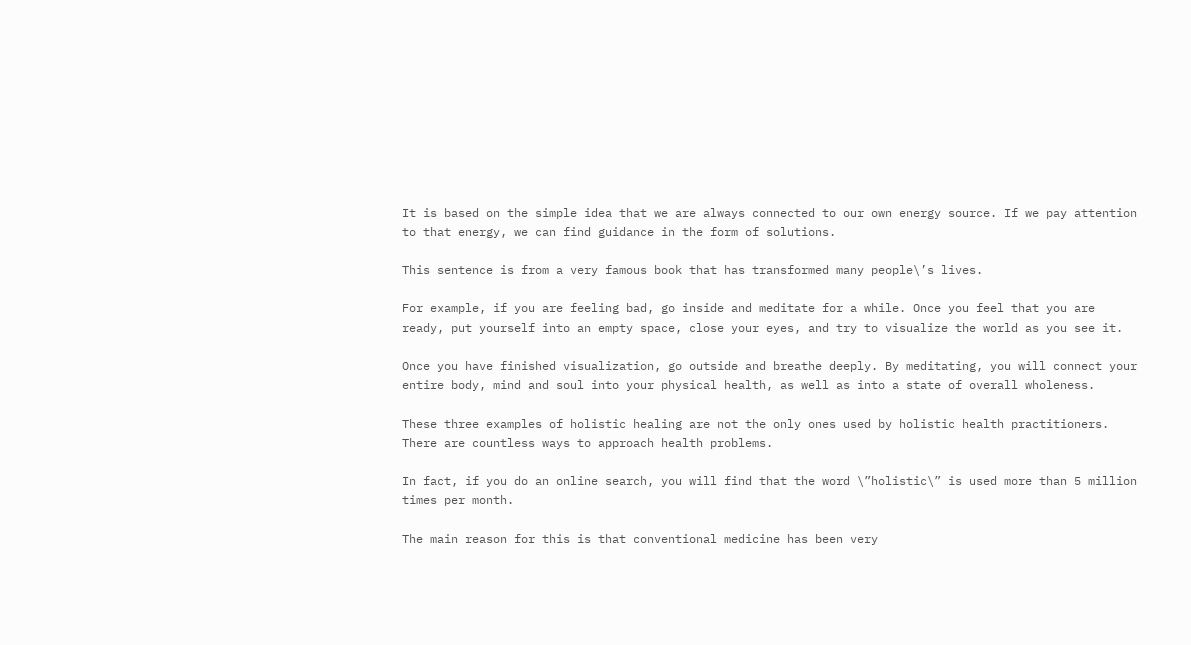It is based on the simple idea that we are always connected to our own energy source. If we pay attention to that energy, we can find guidance in the form of solutions.

This sentence is from a very famous book that has transformed many people\’s lives.

For example, if you are feeling bad, go inside and meditate for a while. Once you feel that you are ready, put yourself into an empty space, close your eyes, and try to visualize the world as you see it.

Once you have finished visualization, go outside and breathe deeply. By meditating, you will connect your entire body, mind and soul into your physical health, as well as into a state of overall wholeness.

These three examples of holistic healing are not the only ones used by holistic health practitioners. There are countless ways to approach health problems.

In fact, if you do an online search, you will find that the word \”holistic\” is used more than 5 million times per month.

The main reason for this is that conventional medicine has been very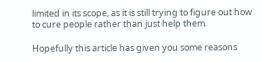limited in its scope, as it is still trying to figure out how to cure people rather than just help them.

Hopefully this article has given you some reasons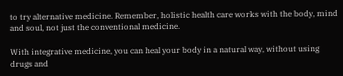to try alternative medicine. Remember, holistic health care works with the body, mind and soul, not just the conventional medicine.

With integrative medicine, you can heal your body in a natural way, without using drugs and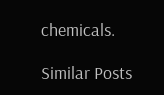chemicals.

Similar Posts